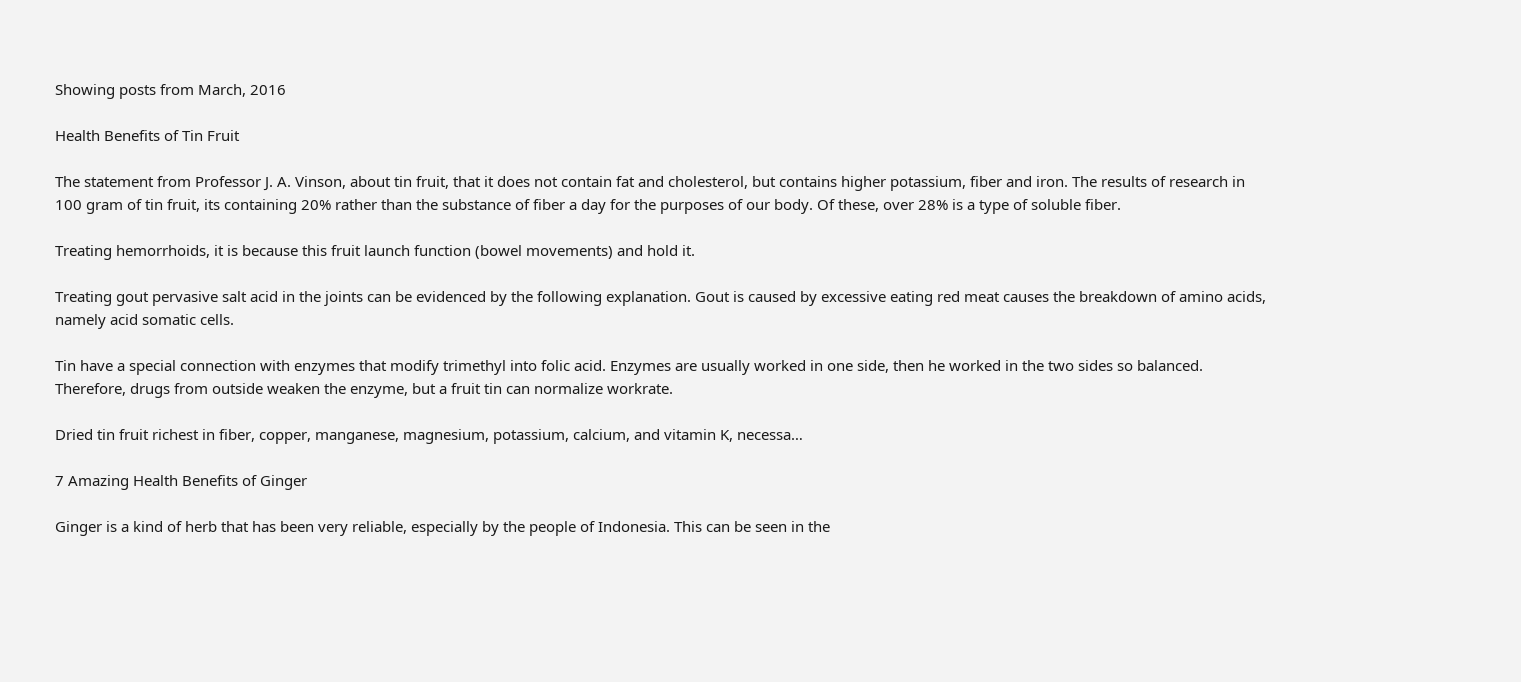Showing posts from March, 2016

Health Benefits of Tin Fruit

The statement from Professor J. A. Vinson, about tin fruit, that it does not contain fat and cholesterol, but contains higher potassium, fiber and iron. The results of research in 100 gram of tin fruit, its containing 20% rather than the substance of fiber a day for the purposes of our body. Of these, over 28% is a type of soluble fiber.

Treating hemorrhoids, it is because this fruit launch function (bowel movements) and hold it.

Treating gout pervasive salt acid in the joints can be evidenced by the following explanation. Gout is caused by excessive eating red meat causes the breakdown of amino acids, namely acid somatic cells.

Tin have a special connection with enzymes that modify trimethyl into folic acid. Enzymes are usually worked in one side, then he worked in the two sides so balanced. Therefore, drugs from outside weaken the enzyme, but a fruit tin can normalize workrate.

Dried tin fruit richest in fiber, copper, manganese, magnesium, potassium, calcium, and vitamin K, necessa…

7 Amazing Health Benefits of Ginger

Ginger is a kind of herb that has been very reliable, especially by the people of Indonesia. This can be seen in the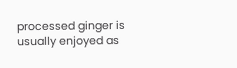processed ginger is usually enjoyed as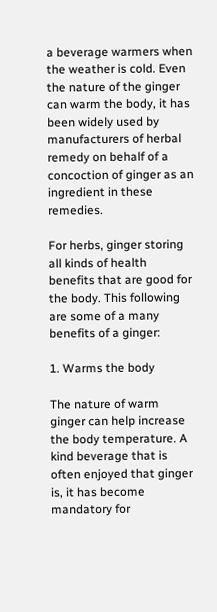a beverage warmers when the weather is cold. Even the nature of the ginger can warm the body, it has been widely used by manufacturers of herbal remedy on behalf of a concoction of ginger as an ingredient in these remedies.

For herbs, ginger storing all kinds of health benefits that are good for the body. This following are some of a many benefits of a ginger:

1. Warms the body

The nature of warm ginger can help increase the body temperature. A kind beverage that is often enjoyed that ginger is, it has become mandatory for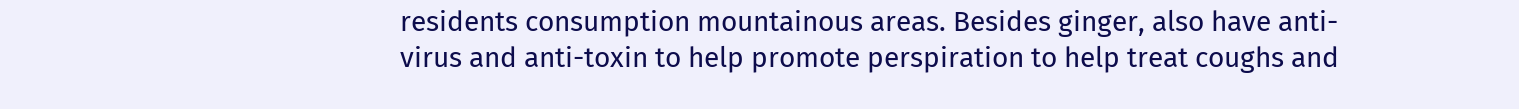residents consumption mountainous areas. Besides ginger, also have anti-virus and anti-toxin to help promote perspiration to help treat coughs and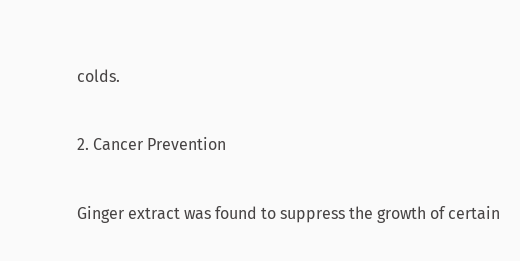colds.

2. Cancer Prevention

Ginger extract was found to suppress the growth of certain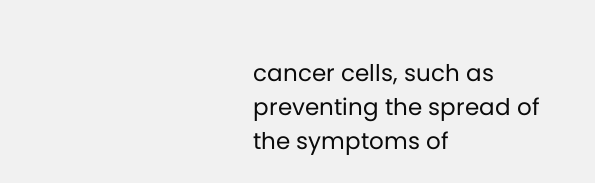cancer cells, such as preventing the spread of the symptoms of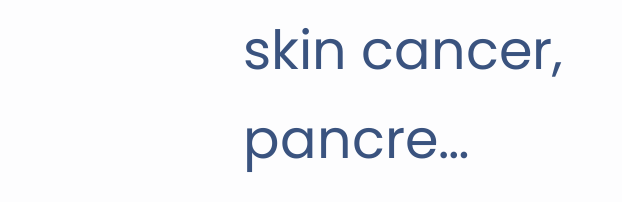skin cancer, pancre…